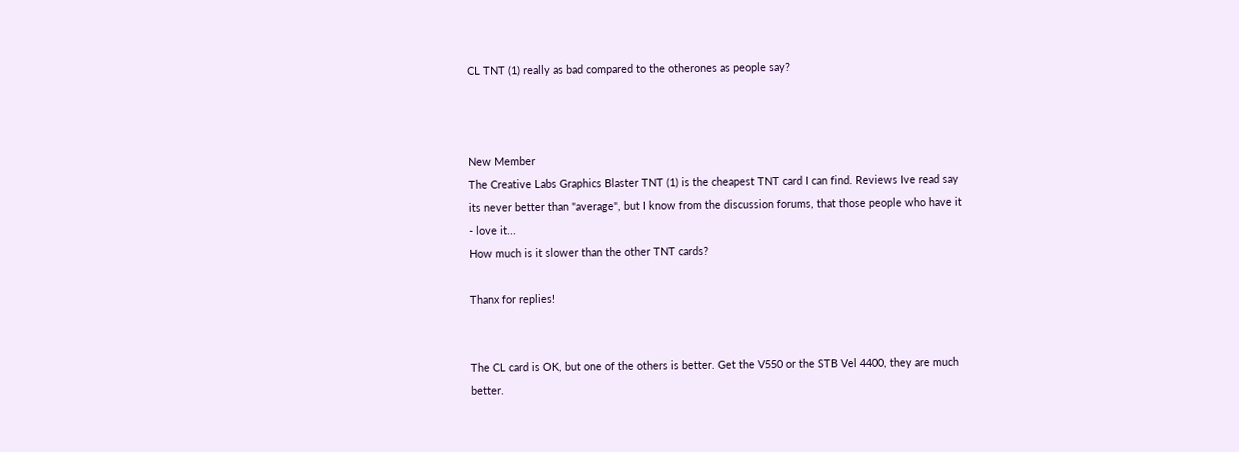CL TNT (1) really as bad compared to the otherones as people say?



New Member
The Creative Labs Graphics Blaster TNT (1) is the cheapest TNT card I can find. Reviews Ive read say its never better than "average", but I know from the discussion forums, that those people who have it - love it...
How much is it slower than the other TNT cards?

Thanx for replies!


The CL card is OK, but one of the others is better. Get the V550 or the STB Vel 4400, they are much better.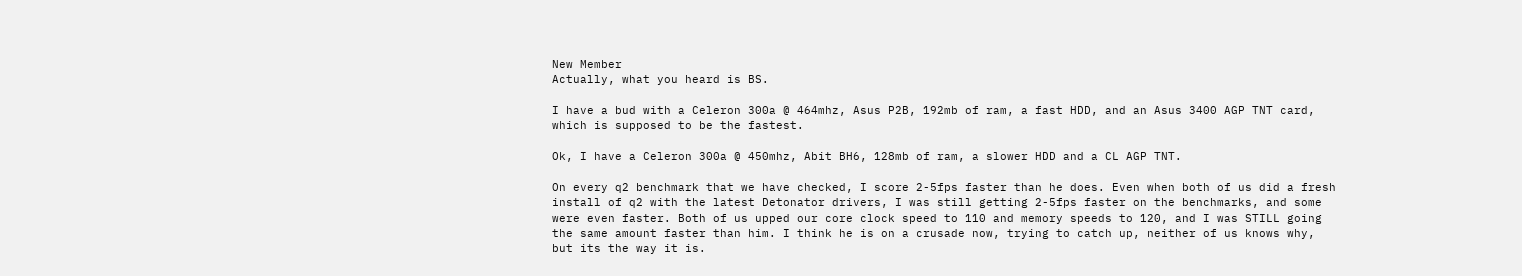New Member
Actually, what you heard is BS.

I have a bud with a Celeron 300a @ 464mhz, Asus P2B, 192mb of ram, a fast HDD, and an Asus 3400 AGP TNT card, which is supposed to be the fastest.

Ok, I have a Celeron 300a @ 450mhz, Abit BH6, 128mb of ram, a slower HDD and a CL AGP TNT.

On every q2 benchmark that we have checked, I score 2-5fps faster than he does. Even when both of us did a fresh install of q2 with the latest Detonator drivers, I was still getting 2-5fps faster on the benchmarks, and some were even faster. Both of us upped our core clock speed to 110 and memory speeds to 120, and I was STILL going the same amount faster than him. I think he is on a crusade now, trying to catch up, neither of us knows why, but its the way it is.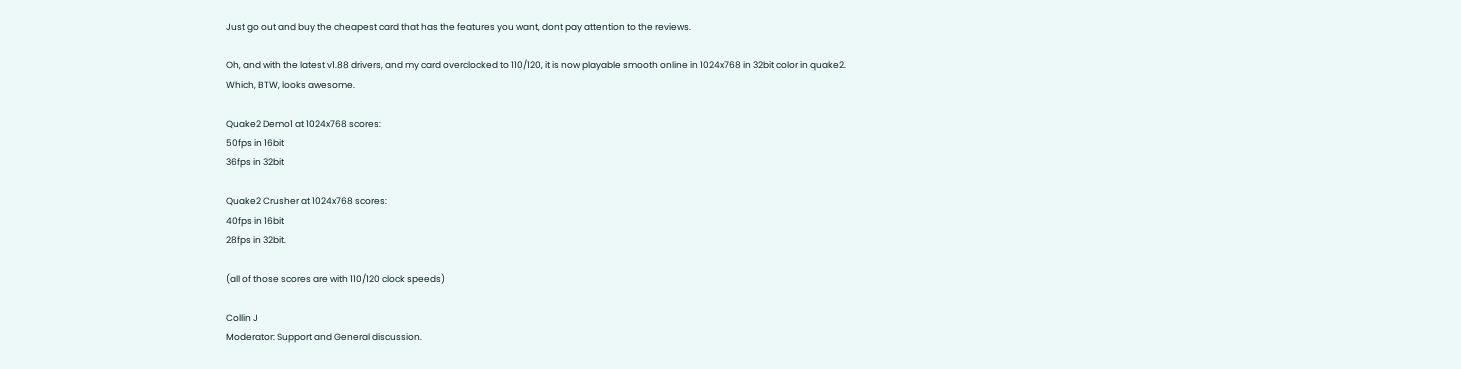Just go out and buy the cheapest card that has the features you want, dont pay attention to the reviews.

Oh, and with the latest v1.88 drivers, and my card overclocked to 110/120, it is now playable smooth online in 1024x768 in 32bit color in quake2. Which, BTW, looks awesome.

Quake2 Demo1 at 1024x768 scores:
50fps in 16bit
36fps in 32bit

Quake2 Crusher at 1024x768 scores:
40fps in 16bit
28fps in 32bit.

(all of those scores are with 110/120 clock speeds)

Collin J
Moderator: Support and General discussion.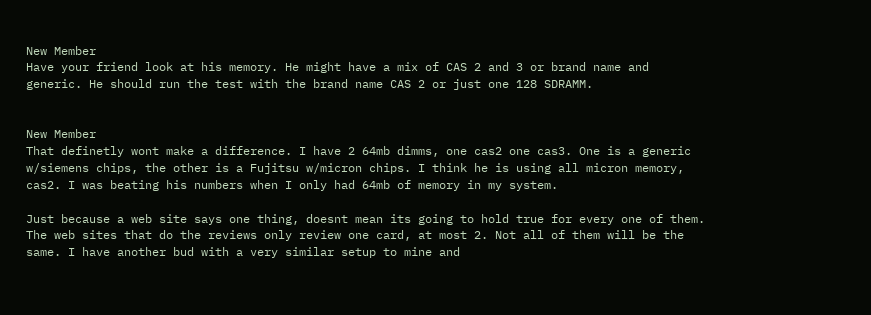New Member
Have your friend look at his memory. He might have a mix of CAS 2 and 3 or brand name and generic. He should run the test with the brand name CAS 2 or just one 128 SDRAMM.


New Member
That definetly wont make a difference. I have 2 64mb dimms, one cas2 one cas3. One is a generic w/siemens chips, the other is a Fujitsu w/micron chips. I think he is using all micron memory, cas2. I was beating his numbers when I only had 64mb of memory in my system.

Just because a web site says one thing, doesnt mean its going to hold true for every one of them. The web sites that do the reviews only review one card, at most 2. Not all of them will be the same. I have another bud with a very similar setup to mine and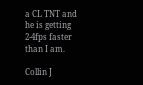a CL TNT and he is getting 2-4fps faster than I am.

Collin J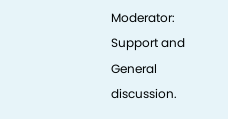Moderator: Support and General discussion.